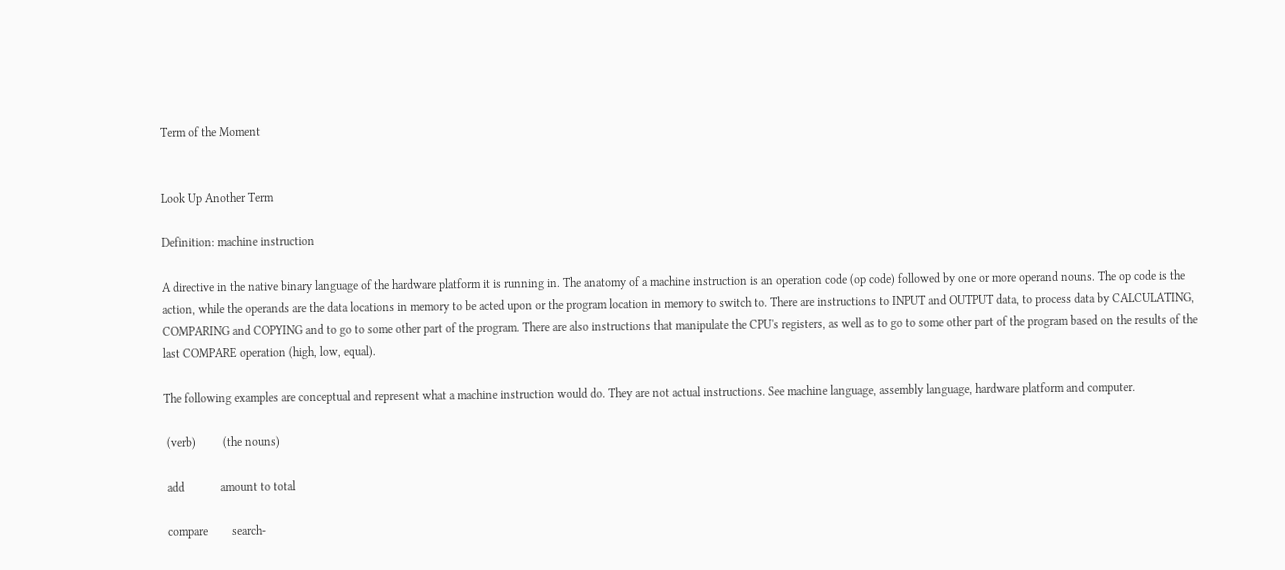Term of the Moment


Look Up Another Term

Definition: machine instruction

A directive in the native binary language of the hardware platform it is running in. The anatomy of a machine instruction is an operation code (op code) followed by one or more operand nouns. The op code is the action, while the operands are the data locations in memory to be acted upon or the program location in memory to switch to. There are instructions to INPUT and OUTPUT data, to process data by CALCULATING, COMPARING and COPYING and to go to some other part of the program. There are also instructions that manipulate the CPU's registers, as well as to go to some other part of the program based on the results of the last COMPARE operation (high, low, equal).

The following examples are conceptual and represent what a machine instruction would do. They are not actual instructions. See machine language, assembly language, hardware platform and computer.

 (verb)         (the nouns)

 add            amount to total

 compare        search-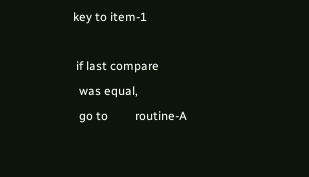key to item-1

 if last compare
  was equal,
  go to         routine-A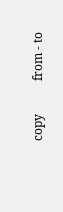copy           from - to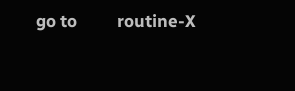go to          routine-X